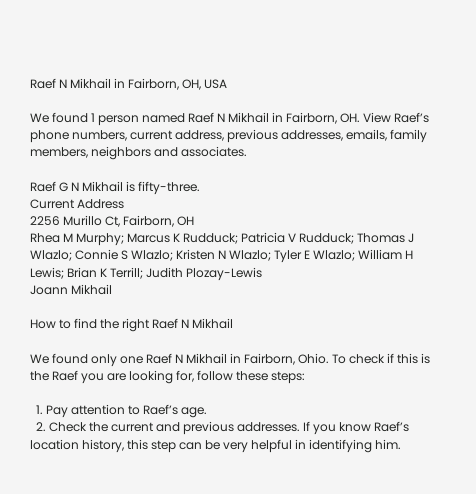Raef N Mikhail in Fairborn, OH, USA

We found 1 person named Raef N Mikhail in Fairborn, OH. View Raef’s phone numbers, current address, previous addresses, emails, family members, neighbors and associates.

Raef G N Mikhail is fifty-three.
Current Address
2256 Murillo Ct, Fairborn, OH
Rhea M Murphy; Marcus K Rudduck; Patricia V Rudduck; Thomas J Wlazlo; Connie S Wlazlo; Kristen N Wlazlo; Tyler E Wlazlo; William H Lewis; Brian K Terrill; Judith Plozay-Lewis
Joann Mikhail

How to find the right Raef N Mikhail

We found only one Raef N Mikhail in Fairborn, Ohio. To check if this is the Raef you are looking for, follow these steps:

  1. Pay attention to Raef’s age.
  2. Check the current and previous addresses. If you know Raef’s location history, this step can be very helpful in identifying him.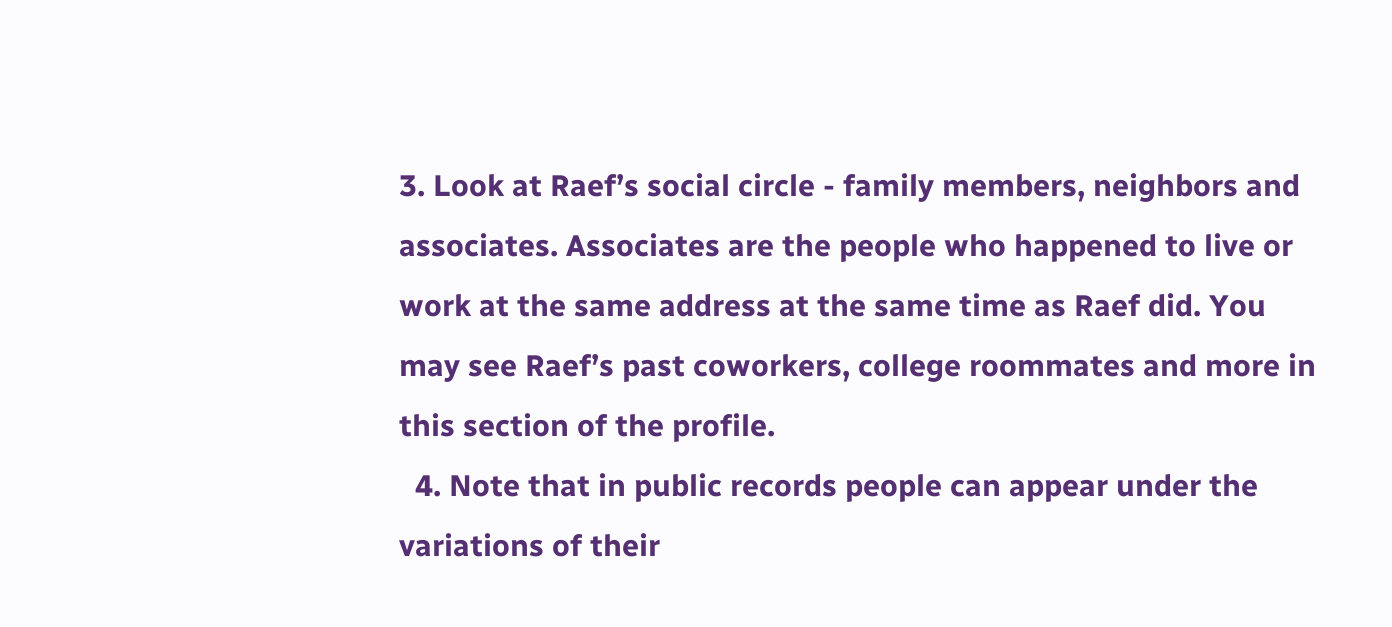3. Look at Raef’s social circle - family members, neighbors and associates. Associates are the people who happened to live or work at the same address at the same time as Raef did. You may see Raef’s past coworkers, college roommates and more in this section of the profile.
  4. Note that in public records people can appear under the variations of their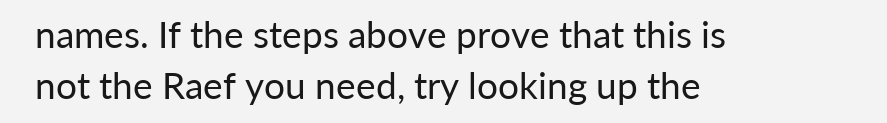names. If the steps above prove that this is not the Raef you need, try looking up the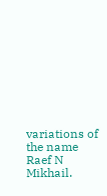variations of the name Raef N Mikhail.